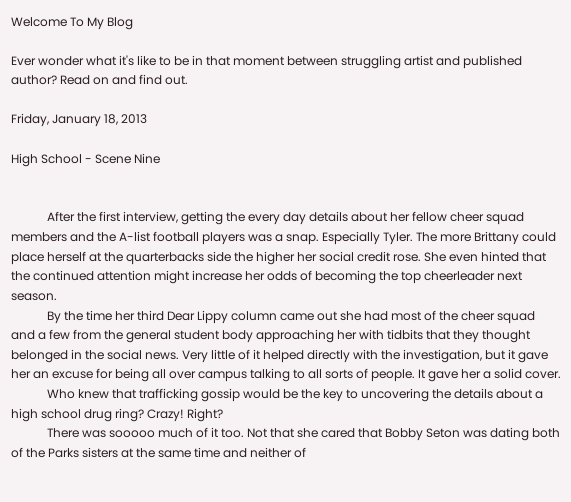Welcome To My Blog

Ever wonder what it's like to be in that moment between struggling artist and published author? Read on and find out.

Friday, January 18, 2013

High School - Scene Nine


            After the first interview, getting the every day details about her fellow cheer squad members and the A-list football players was a snap. Especially Tyler. The more Brittany could place herself at the quarterbacks side the higher her social credit rose. She even hinted that the continued attention might increase her odds of becoming the top cheerleader next season.
            By the time her third Dear Lippy column came out she had most of the cheer squad and a few from the general student body approaching her with tidbits that they thought belonged in the social news. Very little of it helped directly with the investigation, but it gave her an excuse for being all over campus talking to all sorts of people. It gave her a solid cover.
            Who knew that trafficking gossip would be the key to uncovering the details about a high school drug ring? Crazy! Right?
            There was sooooo much of it too. Not that she cared that Bobby Seton was dating both of the Parks sisters at the same time and neither of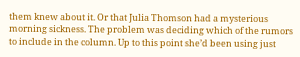them knew about it. Or that Julia Thomson had a mysterious morning sickness. The problem was deciding which of the rumors to include in the column. Up to this point she’d been using just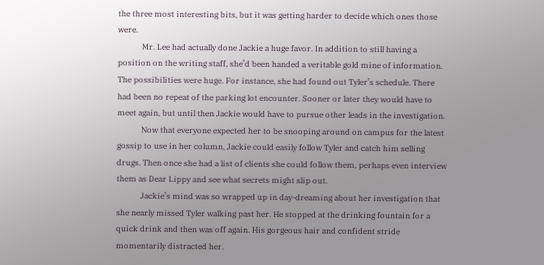the three most interesting bits, but it was getting harder to decide which ones those were.
            Mr. Lee had actually done Jackie a huge favor. In addition to still having a position on the writing staff, she’d been handed a veritable gold mine of information. The possibilities were huge. For instance, she had found out Tyler’s schedule. There had been no repeat of the parking lot encounter. Sooner or later they would have to meet again, but until then Jackie would have to pursue other leads in the investigation.
            Now that everyone expected her to be snooping around on campus for the latest gossip to use in her column, Jackie could easily follow Tyler and catch him selling drugs. Then once she had a list of clients she could follow them, perhaps even interview them as Dear Lippy and see what secrets might slip out.
            Jackie’s mind was so wrapped up in day-dreaming about her investigation that she nearly missed Tyler walking past her. He stopped at the drinking fountain for a quick drink and then was off again. His gorgeous hair and confident stride momentarily distracted her.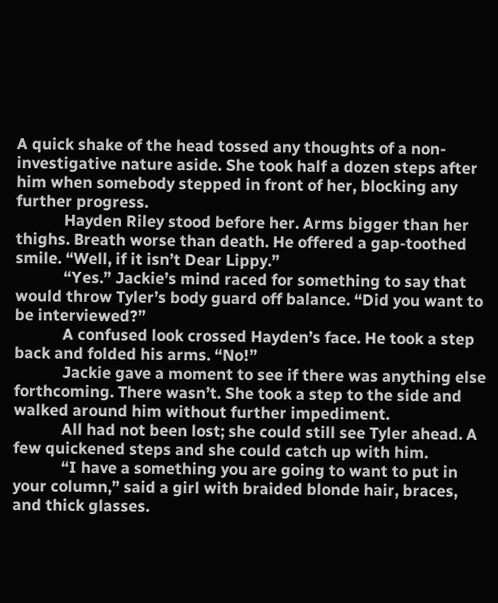A quick shake of the head tossed any thoughts of a non-investigative nature aside. She took half a dozen steps after him when somebody stepped in front of her, blocking any further progress.
            Hayden Riley stood before her. Arms bigger than her thighs. Breath worse than death. He offered a gap-toothed smile. “Well, if it isn’t Dear Lippy.”
            “Yes.” Jackie’s mind raced for something to say that would throw Tyler’s body guard off balance. “Did you want to be interviewed?”
            A confused look crossed Hayden’s face. He took a step back and folded his arms. “No!”
            Jackie gave a moment to see if there was anything else forthcoming. There wasn’t. She took a step to the side and walked around him without further impediment.
            All had not been lost; she could still see Tyler ahead. A few quickened steps and she could catch up with him.
            “I have a something you are going to want to put in your column,” said a girl with braided blonde hair, braces, and thick glasses.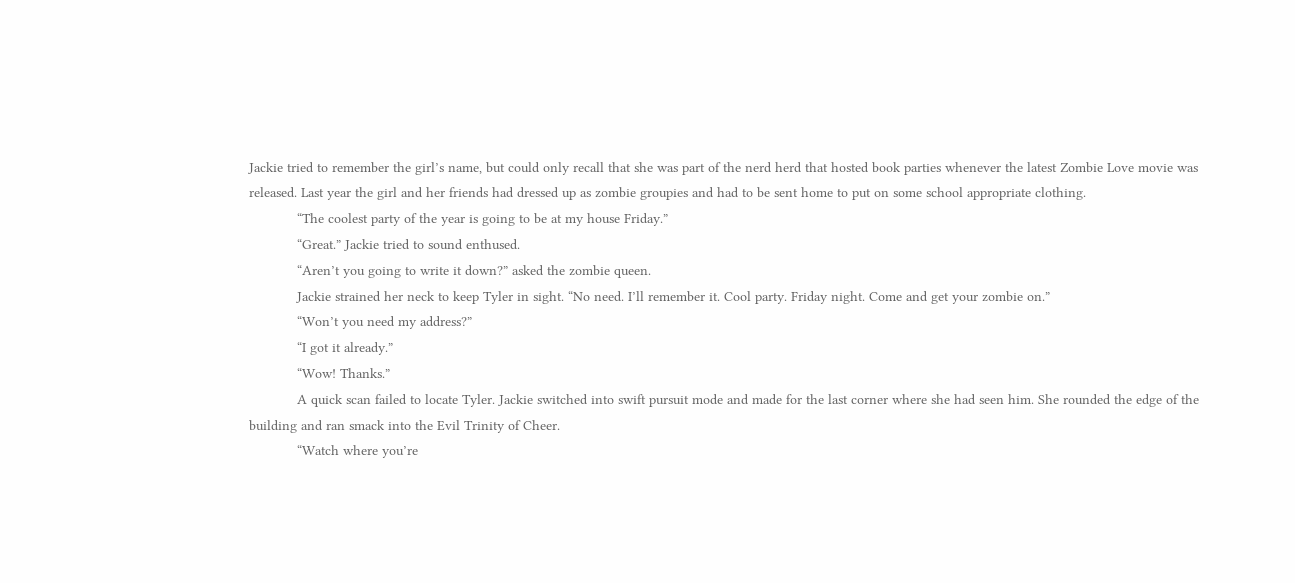Jackie tried to remember the girl’s name, but could only recall that she was part of the nerd herd that hosted book parties whenever the latest Zombie Love movie was released. Last year the girl and her friends had dressed up as zombie groupies and had to be sent home to put on some school appropriate clothing.
            “The coolest party of the year is going to be at my house Friday.”
            “Great.” Jackie tried to sound enthused.
            “Aren’t you going to write it down?” asked the zombie queen.
            Jackie strained her neck to keep Tyler in sight. “No need. I’ll remember it. Cool party. Friday night. Come and get your zombie on.”
            “Won’t you need my address?”
            “I got it already.”
            “Wow! Thanks.”
            A quick scan failed to locate Tyler. Jackie switched into swift pursuit mode and made for the last corner where she had seen him. She rounded the edge of the building and ran smack into the Evil Trinity of Cheer.
            “Watch where you’re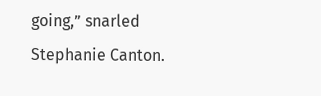going,” snarled Stephanie Canton.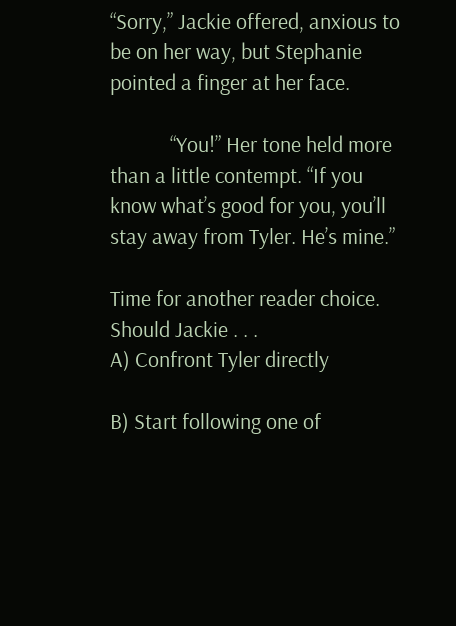“Sorry,” Jackie offered, anxious to be on her way, but Stephanie pointed a finger at her face.

            “You!” Her tone held more than a little contempt. “If you know what’s good for you, you’ll stay away from Tyler. He’s mine.”

Time for another reader choice. Should Jackie . . .
A) Confront Tyler directly

B) Start following one of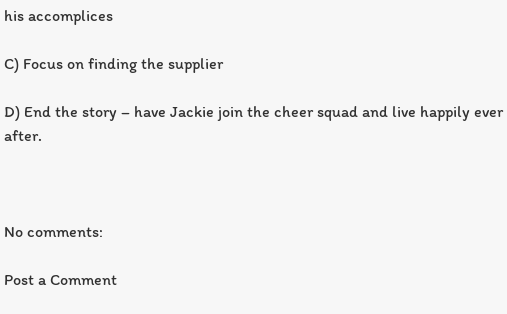his accomplices

C) Focus on finding the supplier

D) End the story – have Jackie join the cheer squad and live happily ever after.



No comments:

Post a Comment